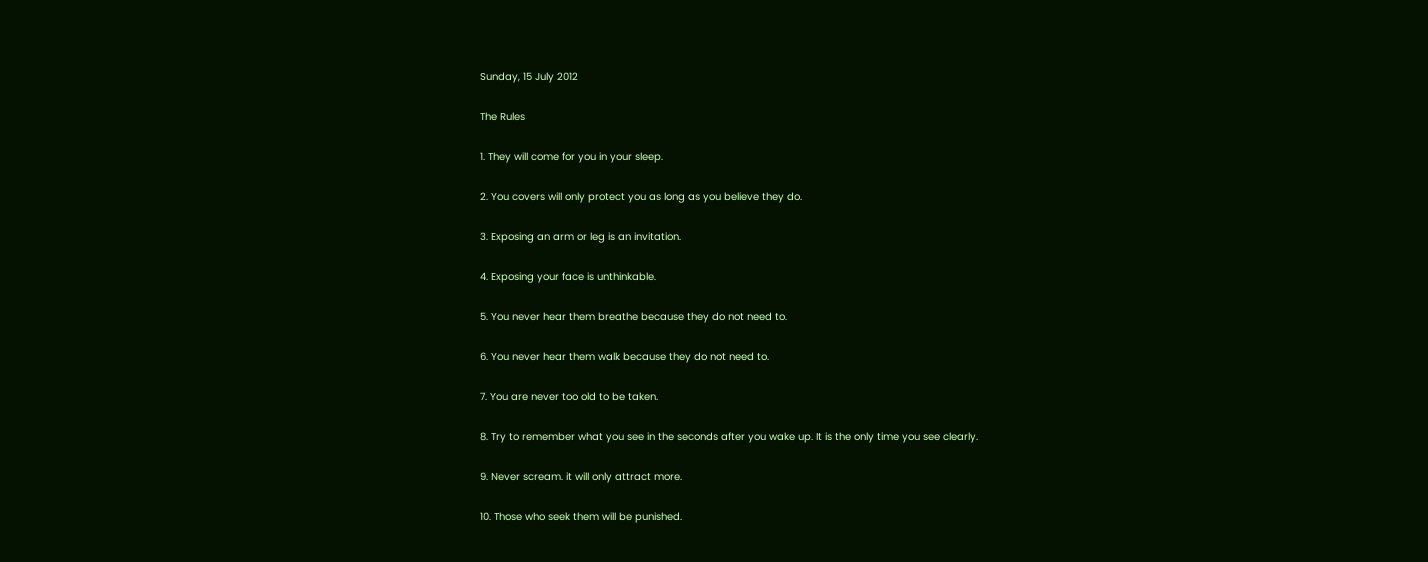Sunday, 15 July 2012

The Rules

1. They will come for you in your sleep.

2. You covers will only protect you as long as you believe they do.

3. Exposing an arm or leg is an invitation.

4. Exposing your face is unthinkable.

5. You never hear them breathe because they do not need to.

6. You never hear them walk because they do not need to.

7. You are never too old to be taken.

8. Try to remember what you see in the seconds after you wake up. It is the only time you see clearly.

9. Never scream. it will only attract more.

10. Those who seek them will be punished.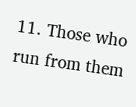11. Those who run from them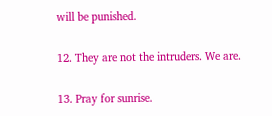will be punished.

12. They are not the intruders. We are.

13. Pray for sunrise.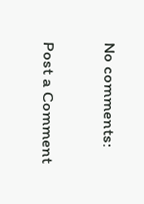No comments:

Post a Comment